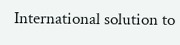International solution to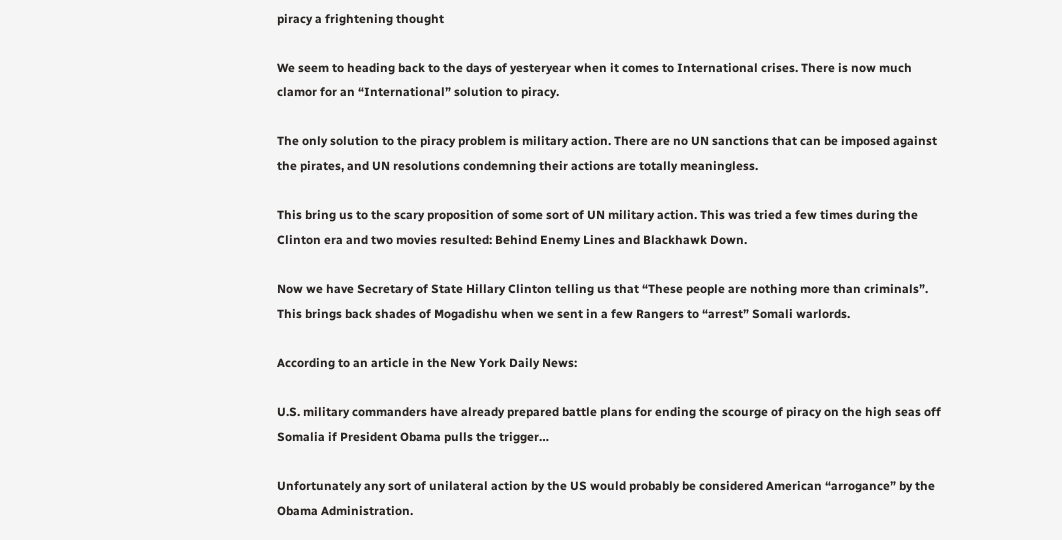piracy a frightening thought

We seem to heading back to the days of yesteryear when it comes to International crises. There is now much clamor for an “International” solution to piracy.

The only solution to the piracy problem is military action. There are no UN sanctions that can be imposed against the pirates, and UN resolutions condemning their actions are totally meaningless.

This bring us to the scary proposition of some sort of UN military action. This was tried a few times during the Clinton era and two movies resulted: Behind Enemy Lines and Blackhawk Down.

Now we have Secretary of State Hillary Clinton telling us that “These people are nothing more than criminals”. This brings back shades of Mogadishu when we sent in a few Rangers to “arrest” Somali warlords.

According to an article in the New York Daily News:

U.S. military commanders have already prepared battle plans for ending the scourge of piracy on the high seas off Somalia if President Obama pulls the trigger…

Unfortunately any sort of unilateral action by the US would probably be considered American “arrogance” by the Obama Administration.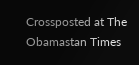Crossposted at The Obamastan Times